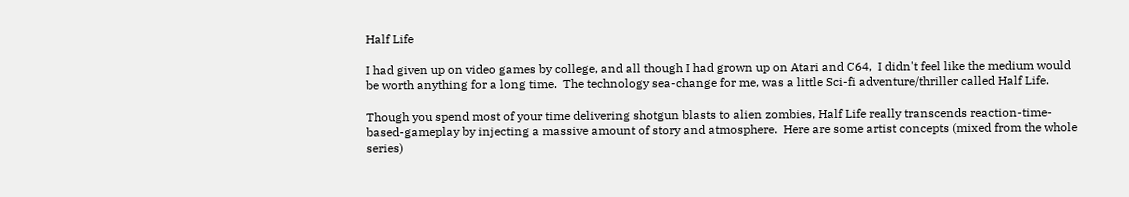Half Life

I had given up on video games by college, and all though I had grown up on Atari and C64,  I didn't feel like the medium would be worth anything for a long time.  The technology sea-change for me, was a little Sci-fi adventure/thriller called Half Life.

Though you spend most of your time delivering shotgun blasts to alien zombies, Half Life really transcends reaction-time-based-gameplay by injecting a massive amount of story and atmosphere.  Here are some artist concepts (mixed from the whole series)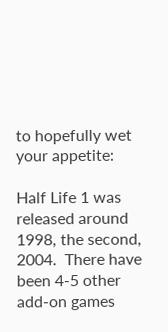to hopefully wet your appetite:

Half Life 1 was released around 1998, the second, 2004.  There have been 4-5 other add-on games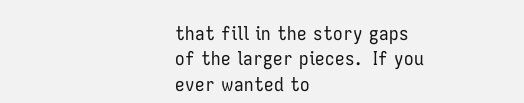that fill in the story gaps of the larger pieces.  If you ever wanted to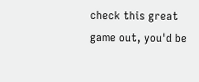check this great game out, you'd be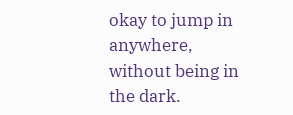okay to jump in anywhere, without being in the dark.